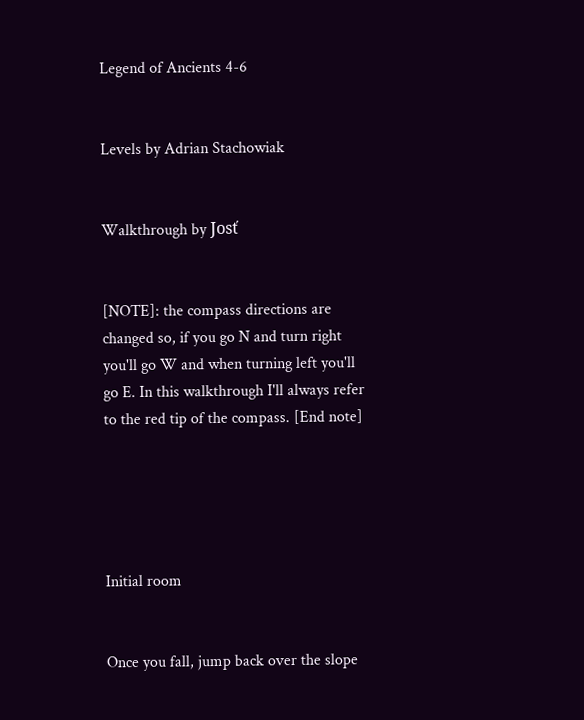Legend of Ancients 4-6


Levels by Adrian Stachowiak


Walkthrough by Josť


[NOTE]: the compass directions are changed so, if you go N and turn right you'll go W and when turning left you'll go E. In this walkthrough I'll always refer to the red tip of the compass. [End note]





Initial room


Once you fall, jump back over the slope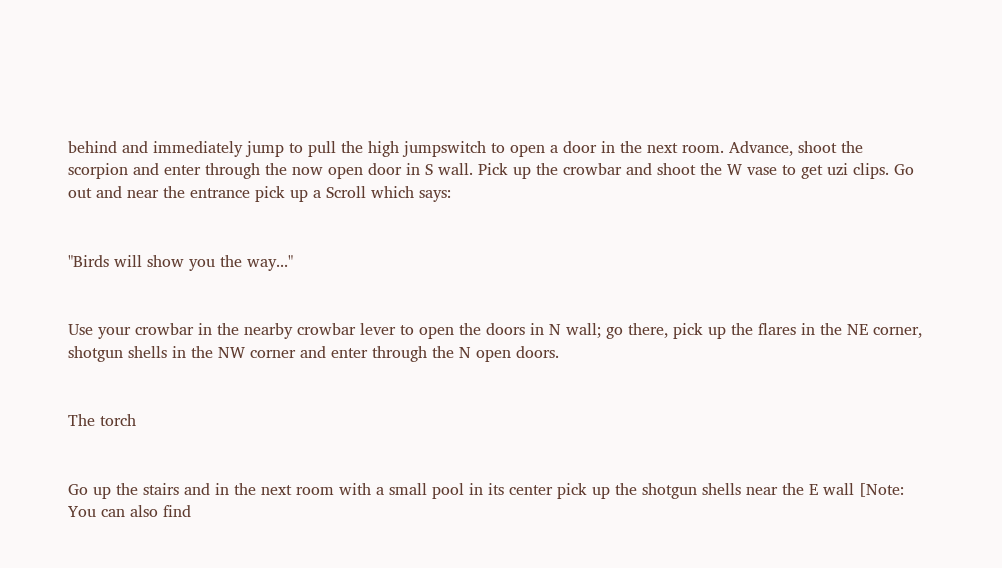behind and immediately jump to pull the high jumpswitch to open a door in the next room. Advance, shoot the scorpion and enter through the now open door in S wall. Pick up the crowbar and shoot the W vase to get uzi clips. Go out and near the entrance pick up a Scroll which says:


"Birds will show you the way..."


Use your crowbar in the nearby crowbar lever to open the doors in N wall; go there, pick up the flares in the NE corner, shotgun shells in the NW corner and enter through the N open doors.


The torch


Go up the stairs and in the next room with a small pool in its center pick up the shotgun shells near the E wall [Note: You can also find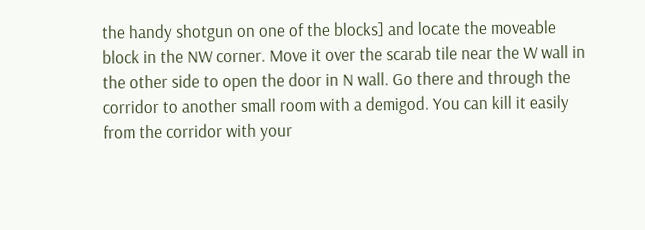the handy shotgun on one of the blocks] and locate the moveable block in the NW corner. Move it over the scarab tile near the W wall in the other side to open the door in N wall. Go there and through the corridor to another small room with a demigod. You can kill it easily from the corridor with your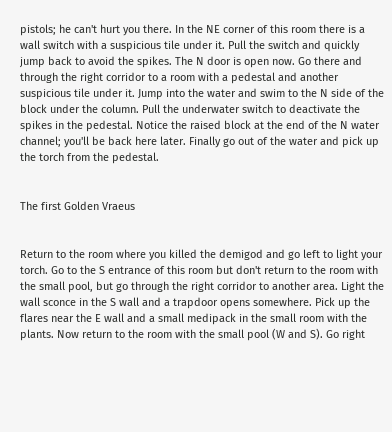pistols; he can't hurt you there. In the NE corner of this room there is a wall switch with a suspicious tile under it. Pull the switch and quickly jump back to avoid the spikes. The N door is open now. Go there and through the right corridor to a room with a pedestal and another suspicious tile under it. Jump into the water and swim to the N side of the block under the column. Pull the underwater switch to deactivate the spikes in the pedestal. Notice the raised block at the end of the N water channel; you'll be back here later. Finally go out of the water and pick up the torch from the pedestal.


The first Golden Vraeus


Return to the room where you killed the demigod and go left to light your torch. Go to the S entrance of this room but don't return to the room with the small pool, but go through the right corridor to another area. Light the wall sconce in the S wall and a trapdoor opens somewhere. Pick up the flares near the E wall and a small medipack in the small room with the plants. Now return to the room with the small pool (W and S). Go right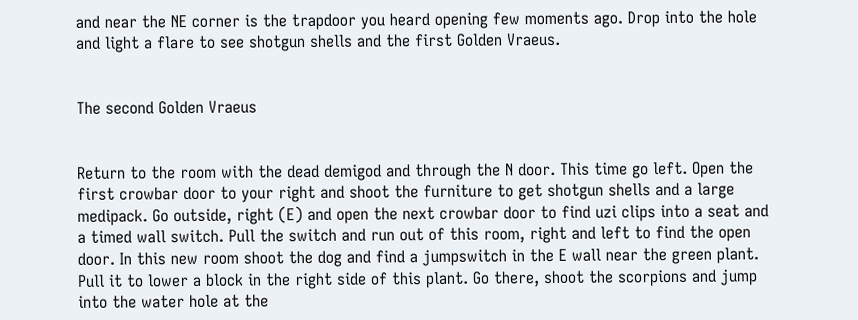and near the NE corner is the trapdoor you heard opening few moments ago. Drop into the hole and light a flare to see shotgun shells and the first Golden Vraeus.


The second Golden Vraeus


Return to the room with the dead demigod and through the N door. This time go left. Open the first crowbar door to your right and shoot the furniture to get shotgun shells and a large medipack. Go outside, right (E) and open the next crowbar door to find uzi clips into a seat and a timed wall switch. Pull the switch and run out of this room, right and left to find the open door. In this new room shoot the dog and find a jumpswitch in the E wall near the green plant. Pull it to lower a block in the right side of this plant. Go there, shoot the scorpions and jump into the water hole at the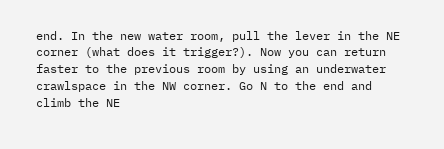end. In the new water room, pull the lever in the NE corner (what does it trigger?). Now you can return faster to the previous room by using an underwater crawlspace in the NW corner. Go N to the end and climb the NE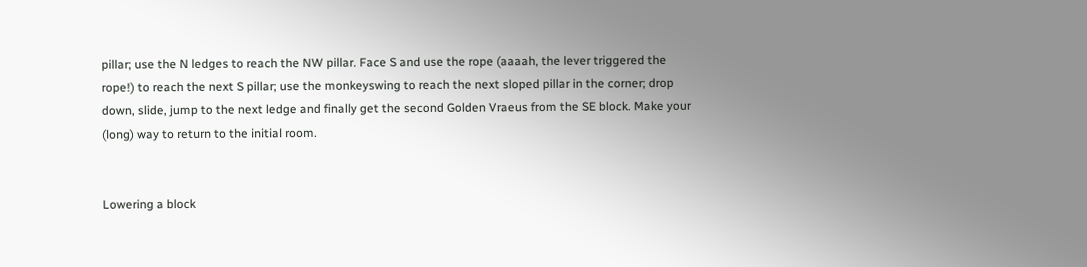pillar; use the N ledges to reach the NW pillar. Face S and use the rope (aaaah, the lever triggered the rope!) to reach the next S pillar; use the monkeyswing to reach the next sloped pillar in the corner; drop down, slide, jump to the next ledge and finally get the second Golden Vraeus from the SE block. Make your (long) way to return to the initial room.


Lowering a block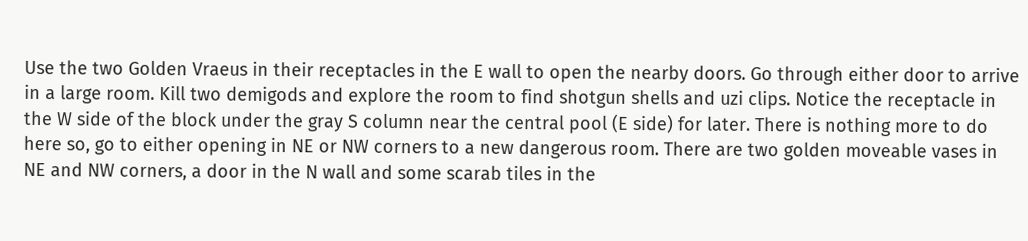Use the two Golden Vraeus in their receptacles in the E wall to open the nearby doors. Go through either door to arrive in a large room. Kill two demigods and explore the room to find shotgun shells and uzi clips. Notice the receptacle in the W side of the block under the gray S column near the central pool (E side) for later. There is nothing more to do here so, go to either opening in NE or NW corners to a new dangerous room. There are two golden moveable vases in NE and NW corners, a door in the N wall and some scarab tiles in the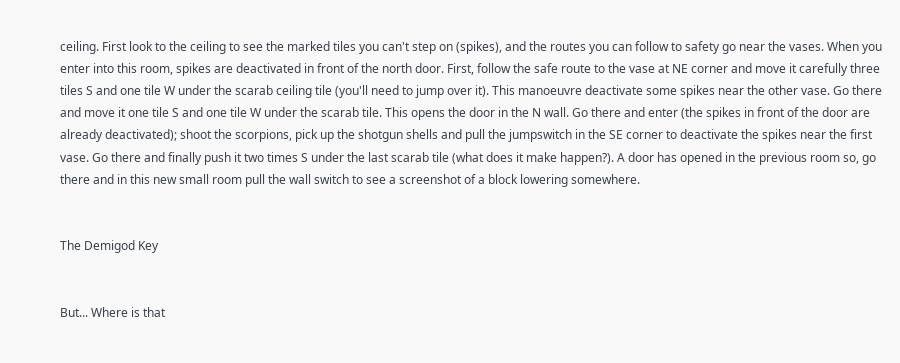ceiling. First look to the ceiling to see the marked tiles you can't step on (spikes), and the routes you can follow to safety go near the vases. When you enter into this room, spikes are deactivated in front of the north door. First, follow the safe route to the vase at NE corner and move it carefully three tiles S and one tile W under the scarab ceiling tile (you'll need to jump over it). This manoeuvre deactivate some spikes near the other vase. Go there and move it one tile S and one tile W under the scarab tile. This opens the door in the N wall. Go there and enter (the spikes in front of the door are already deactivated); shoot the scorpions, pick up the shotgun shells and pull the jumpswitch in the SE corner to deactivate the spikes near the first vase. Go there and finally push it two times S under the last scarab tile (what does it make happen?). A door has opened in the previous room so, go there and in this new small room pull the wall switch to see a screenshot of a block lowering somewhere.


The Demigod Key


But... Where is that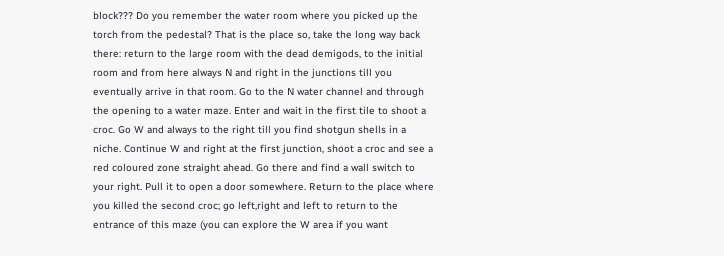block??? Do you remember the water room where you picked up the torch from the pedestal? That is the place so, take the long way back there: return to the large room with the dead demigods, to the initial room and from here always N and right in the junctions till you eventually arrive in that room. Go to the N water channel and through the opening to a water maze. Enter and wait in the first tile to shoot a croc. Go W and always to the right till you find shotgun shells in a niche. Continue W and right at the first junction, shoot a croc and see a red coloured zone straight ahead. Go there and find a wall switch to your right. Pull it to open a door somewhere. Return to the place where you killed the second croc; go left,right and left to return to the entrance of this maze (you can explore the W area if you want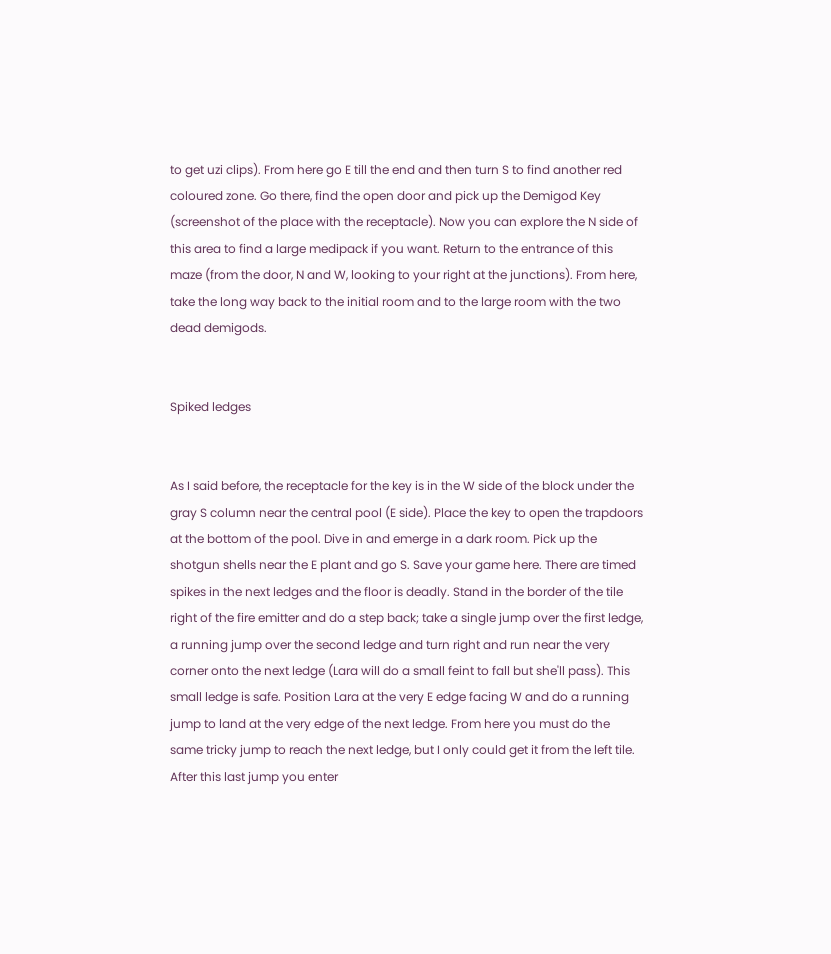to get uzi clips). From here go E till the end and then turn S to find another red coloured zone. Go there, find the open door and pick up the Demigod Key (screenshot of the place with the receptacle). Now you can explore the N side of this area to find a large medipack if you want. Return to the entrance of this maze (from the door, N and W, looking to your right at the junctions). From here, take the long way back to the initial room and to the large room with the two dead demigods.


Spiked ledges


As I said before, the receptacle for the key is in the W side of the block under the gray S column near the central pool (E side). Place the key to open the trapdoors at the bottom of the pool. Dive in and emerge in a dark room. Pick up the shotgun shells near the E plant and go S. Save your game here. There are timed spikes in the next ledges and the floor is deadly. Stand in the border of the tile right of the fire emitter and do a step back; take a single jump over the first ledge, a running jump over the second ledge and turn right and run near the very corner onto the next ledge (Lara will do a small feint to fall but she'll pass). This small ledge is safe. Position Lara at the very E edge facing W and do a running jump to land at the very edge of the next ledge. From here you must do the same tricky jump to reach the next ledge, but I only could get it from the left tile. After this last jump you enter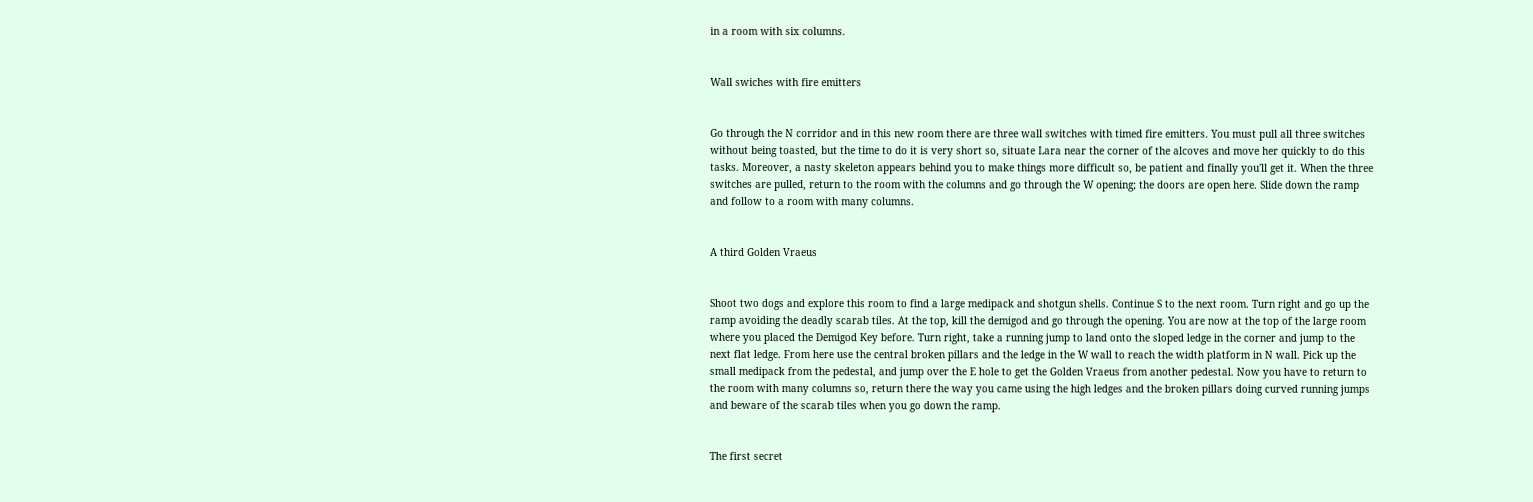in a room with six columns.


Wall swiches with fire emitters


Go through the N corridor and in this new room there are three wall switches with timed fire emitters. You must pull all three switches without being toasted, but the time to do it is very short so, situate Lara near the corner of the alcoves and move her quickly to do this tasks. Moreover, a nasty skeleton appears behind you to make things more difficult so, be patient and finally you'll get it. When the three switches are pulled, return to the room with the columns and go through the W opening; the doors are open here. Slide down the ramp and follow to a room with many columns.


A third Golden Vraeus


Shoot two dogs and explore this room to find a large medipack and shotgun shells. Continue S to the next room. Turn right and go up the ramp avoiding the deadly scarab tiles. At the top, kill the demigod and go through the opening. You are now at the top of the large room where you placed the Demigod Key before. Turn right, take a running jump to land onto the sloped ledge in the corner and jump to the next flat ledge. From here use the central broken pillars and the ledge in the W wall to reach the width platform in N wall. Pick up the small medipack from the pedestal, and jump over the E hole to get the Golden Vraeus from another pedestal. Now you have to return to the room with many columns so, return there the way you came using the high ledges and the broken pillars doing curved running jumps and beware of the scarab tiles when you go down the ramp.


The first secret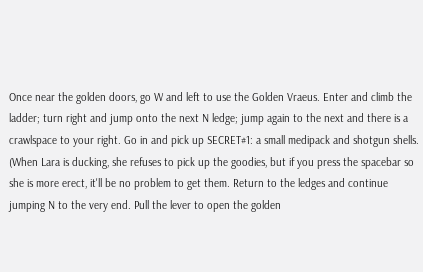Once near the golden doors, go W and left to use the Golden Vraeus. Enter and climb the ladder; turn right and jump onto the next N ledge; jump again to the next and there is a crawlspace to your right. Go in and pick up SECRET#1: a small medipack and shotgun shells. (When Lara is ducking, she refuses to pick up the goodies, but if you press the spacebar so she is more erect, it'll be no problem to get them. Return to the ledges and continue jumping N to the very end. Pull the lever to open the golden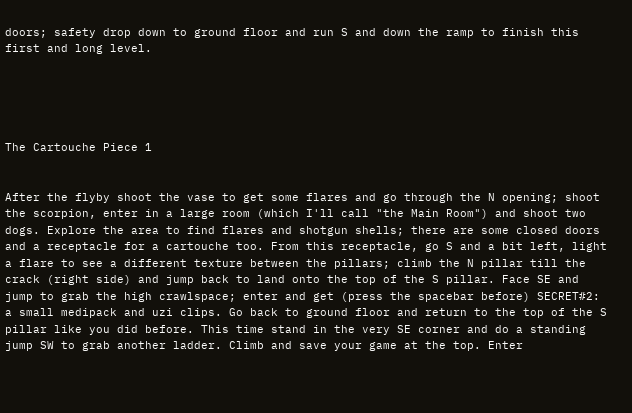doors; safety drop down to ground floor and run S and down the ramp to finish this first and long level.





The Cartouche Piece 1


After the flyby shoot the vase to get some flares and go through the N opening; shoot the scorpion, enter in a large room (which I'll call "the Main Room") and shoot two dogs. Explore the area to find flares and shotgun shells; there are some closed doors and a receptacle for a cartouche too. From this receptacle, go S and a bit left, light a flare to see a different texture between the pillars; climb the N pillar till the crack (right side) and jump back to land onto the top of the S pillar. Face SE and jump to grab the high crawlspace; enter and get (press the spacebar before) SECRET#2: a small medipack and uzi clips. Go back to ground floor and return to the top of the S pillar like you did before. This time stand in the very SE corner and do a standing jump SW to grab another ladder. Climb and save your game at the top. Enter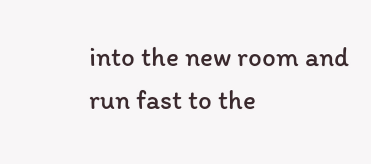into the new room and run fast to the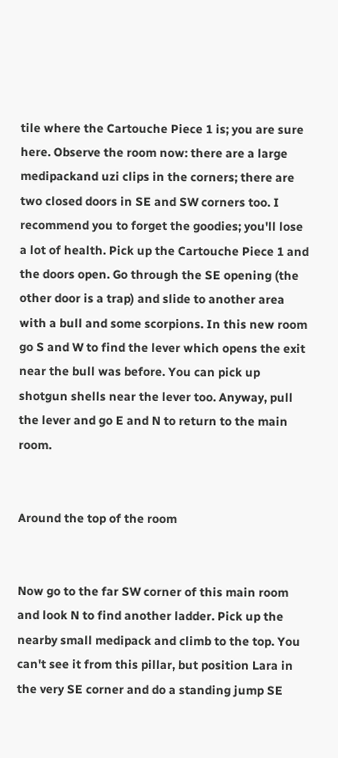tile where the Cartouche Piece 1 is; you are sure here. Observe the room now: there are a large medipackand uzi clips in the corners; there are two closed doors in SE and SW corners too. I recommend you to forget the goodies; you'll lose a lot of health. Pick up the Cartouche Piece 1 and the doors open. Go through the SE opening (the other door is a trap) and slide to another area with a bull and some scorpions. In this new room go S and W to find the lever which opens the exit near the bull was before. You can pick up shotgun shells near the lever too. Anyway, pull the lever and go E and N to return to the main room.


Around the top of the room


Now go to the far SW corner of this main room and look N to find another ladder. Pick up the nearby small medipack and climb to the top. You can't see it from this pillar, but position Lara in the very SE corner and do a standing jump SE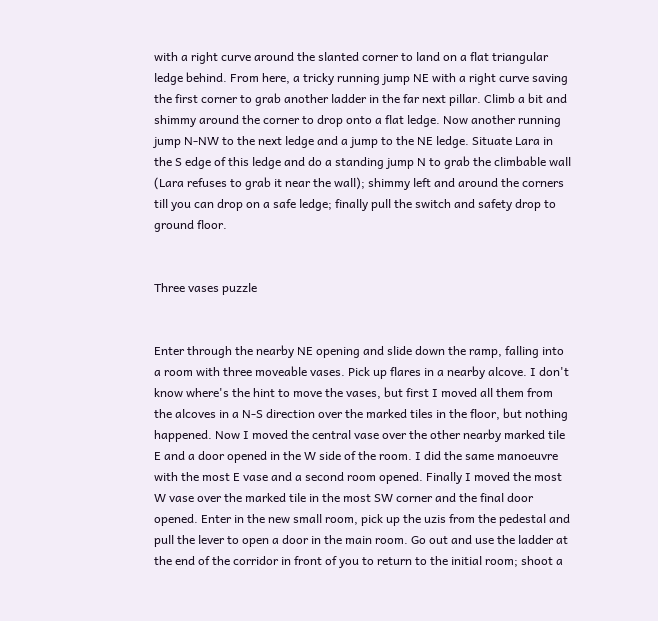with a right curve around the slanted corner to land on a flat triangular ledge behind. From here, a tricky running jump NE with a right curve saving the first corner to grab another ladder in the far next pillar. Climb a bit and shimmy around the corner to drop onto a flat ledge. Now another running jump N-NW to the next ledge and a jump to the NE ledge. Situate Lara in the S edge of this ledge and do a standing jump N to grab the climbable wall (Lara refuses to grab it near the wall); shimmy left and around the corners till you can drop on a safe ledge; finally pull the switch and safety drop to ground floor.


Three vases puzzle


Enter through the nearby NE opening and slide down the ramp, falling into a room with three moveable vases. Pick up flares in a nearby alcove. I don't know where's the hint to move the vases, but first I moved all them from the alcoves in a N-S direction over the marked tiles in the floor, but nothing happened. Now I moved the central vase over the other nearby marked tile E and a door opened in the W side of the room. I did the same manoeuvre with the most E vase and a second room opened. Finally I moved the most W vase over the marked tile in the most SW corner and the final door opened. Enter in the new small room, pick up the uzis from the pedestal and pull the lever to open a door in the main room. Go out and use the ladder at the end of the corridor in front of you to return to the initial room; shoot a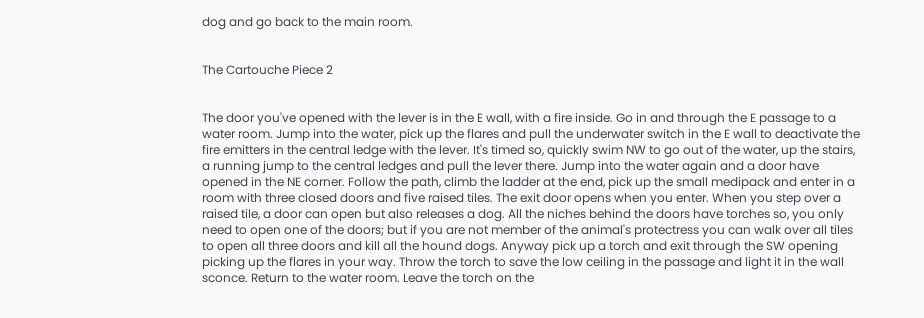dog and go back to the main room.


The Cartouche Piece 2


The door you've opened with the lever is in the E wall, with a fire inside. Go in and through the E passage to a water room. Jump into the water, pick up the flares and pull the underwater switch in the E wall to deactivate the fire emitters in the central ledge with the lever. It's timed so, quickly swim NW to go out of the water, up the stairs, a running jump to the central ledges and pull the lever there. Jump into the water again and a door have opened in the NE corner. Follow the path, climb the ladder at the end, pick up the small medipack and enter in a room with three closed doors and five raised tiles. The exit door opens when you enter. When you step over a raised tile, a door can open but also releases a dog. All the niches behind the doors have torches so, you only need to open one of the doors; but if you are not member of the animal's protectress you can walk over all tiles to open all three doors and kill all the hound dogs. Anyway pick up a torch and exit through the SW opening picking up the flares in your way. Throw the torch to save the low ceiling in the passage and light it in the wall sconce. Return to the water room. Leave the torch on the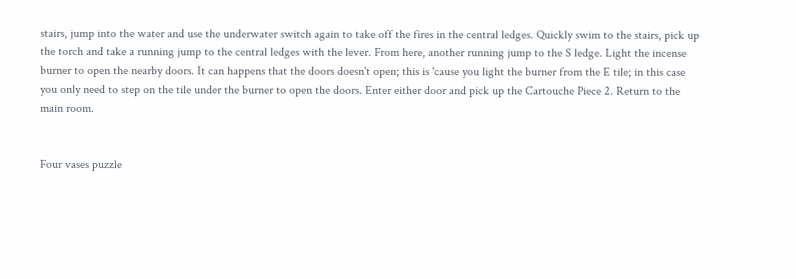stairs, jump into the water and use the underwater switch again to take off the fires in the central ledges. Quickly swim to the stairs, pick up the torch and take a running jump to the central ledges with the lever. From here, another running jump to the S ledge. Light the incense burner to open the nearby doors. It can happens that the doors doesn't open; this is 'cause you light the burner from the E tile; in this case you only need to step on the tile under the burner to open the doors. Enter either door and pick up the Cartouche Piece 2. Return to the main room.


Four vases puzzle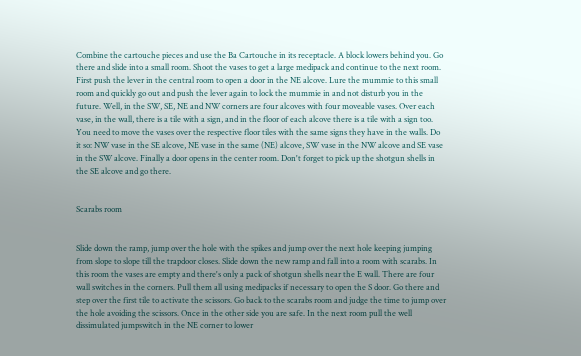Combine the cartouche pieces and use the Ba Cartouche in its receptacle. A block lowers behind you. Go there and slide into a small room. Shoot the vases to get a large medipack and continue to the next room. First push the lever in the central room to open a door in the NE alcove. Lure the mummie to this small room and quickly go out and push the lever again to lock the mummie in and not disturb you in the future. Well, in the SW, SE, NE and NW corners are four alcoves with four moveable vases. Over each vase, in the wall, there is a tile with a sign, and in the floor of each alcove there is a tile with a sign too. You need to move the vases over the respective floor tiles with the same signs they have in the walls. Do it so: NW vase in the SE alcove, NE vase in the same (NE) alcove, SW vase in the NW alcove and SE vase in the SW alcove. Finally a door opens in the center room. Don't forget to pick up the shotgun shells in the SE alcove and go there.


Scarabs room


Slide down the ramp, jump over the hole with the spikes and jump over the next hole keeping jumping from slope to slope till the trapdoor closes. Slide down the new ramp and fall into a room with scarabs. In this room the vases are empty and there's only a pack of shotgun shells near the E wall. There are four wall switches in the corners. Pull them all using medipacks if necessary to open the S door. Go there and step over the first tile to activate the scissors. Go back to the scarabs room and judge the time to jump over the hole avoiding the scissors. Once in the other side you are safe. In the next room pull the well dissimulated jumpswitch in the NE corner to lower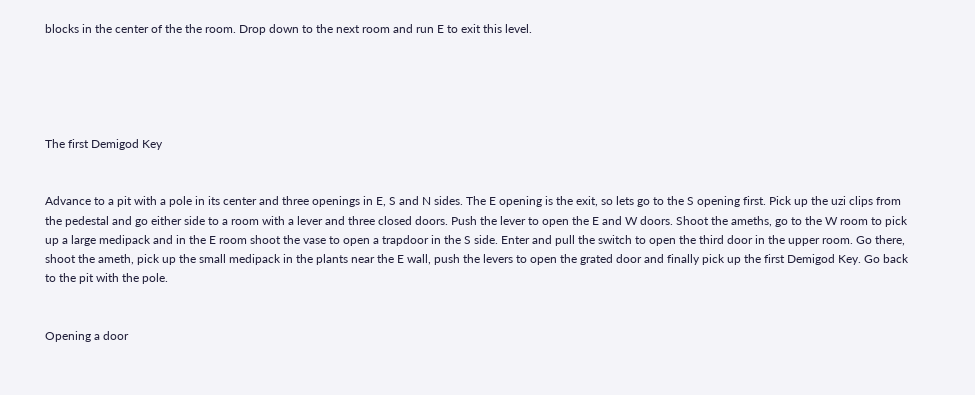blocks in the center of the the room. Drop down to the next room and run E to exit this level.





The first Demigod Key


Advance to a pit with a pole in its center and three openings in E, S and N sides. The E opening is the exit, so lets go to the S opening first. Pick up the uzi clips from the pedestal and go either side to a room with a lever and three closed doors. Push the lever to open the E and W doors. Shoot the ameths, go to the W room to pick up a large medipack and in the E room shoot the vase to open a trapdoor in the S side. Enter and pull the switch to open the third door in the upper room. Go there, shoot the ameth, pick up the small medipack in the plants near the E wall, push the levers to open the grated door and finally pick up the first Demigod Key. Go back to the pit with the pole.


Opening a door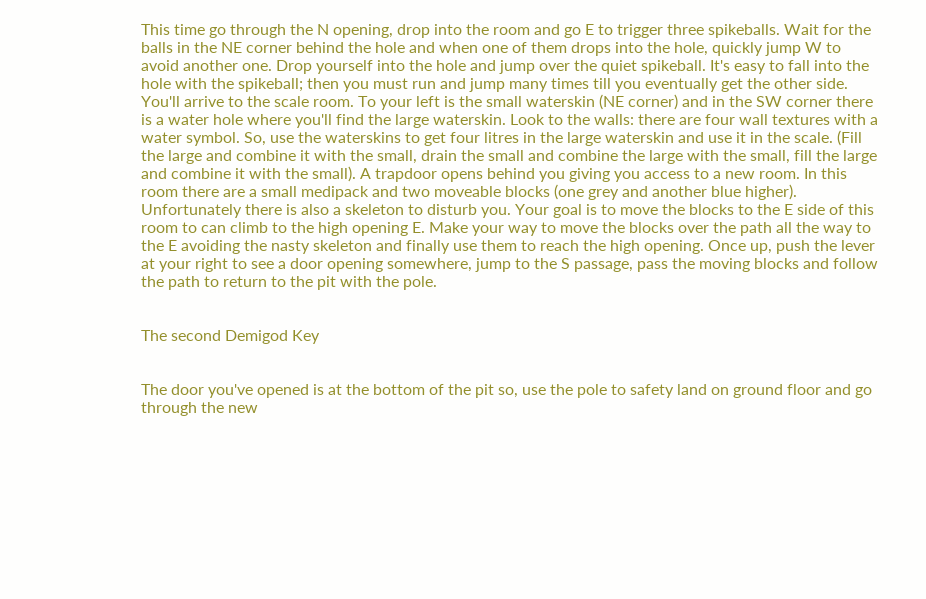This time go through the N opening, drop into the room and go E to trigger three spikeballs. Wait for the balls in the NE corner behind the hole and when one of them drops into the hole, quickly jump W to avoid another one. Drop yourself into the hole and jump over the quiet spikeball. It's easy to fall into the hole with the spikeball; then you must run and jump many times till you eventually get the other side. You'll arrive to the scale room. To your left is the small waterskin (NE corner) and in the SW corner there is a water hole where you'll find the large waterskin. Look to the walls: there are four wall textures with a water symbol. So, use the waterskins to get four litres in the large waterskin and use it in the scale. (Fill the large and combine it with the small, drain the small and combine the large with the small, fill the large and combine it with the small). A trapdoor opens behind you giving you access to a new room. In this room there are a small medipack and two moveable blocks (one grey and another blue higher). Unfortunately there is also a skeleton to disturb you. Your goal is to move the blocks to the E side of this room to can climb to the high opening E. Make your way to move the blocks over the path all the way to the E avoiding the nasty skeleton and finally use them to reach the high opening. Once up, push the lever at your right to see a door opening somewhere, jump to the S passage, pass the moving blocks and follow the path to return to the pit with the pole.


The second Demigod Key


The door you've opened is at the bottom of the pit so, use the pole to safety land on ground floor and go through the new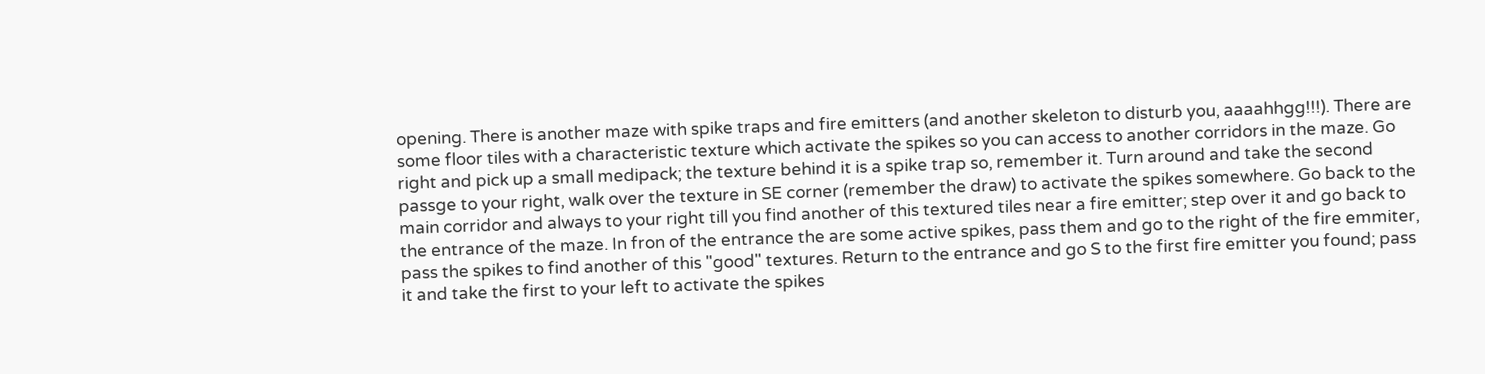opening. There is another maze with spike traps and fire emitters (and another skeleton to disturb you, aaaahhgg!!!). There are some floor tiles with a characteristic texture which activate the spikes so you can access to another corridors in the maze. Go right and pick up a small medipack; the texture behind it is a spike trap so, remember it. Turn around and take the second passge to your right, walk over the texture in SE corner (remember the draw) to activate the spikes somewhere. Go back to the main corridor and always to your right till you find another of this textured tiles near a fire emitter; step over it and go back to the entrance of the maze. In fron of the entrance the are some active spikes, pass them and go to the right of the fire emmiter, pass the spikes to find another of this "good" textures. Return to the entrance and go S to the first fire emitter you found; pass it and take the first to your left to activate the spikes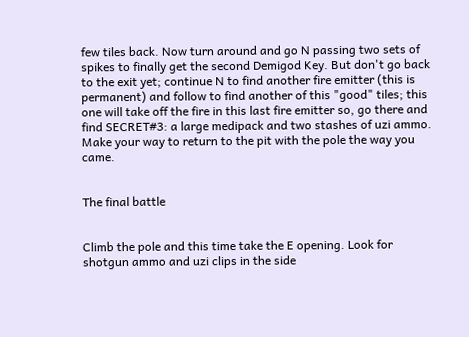few tiles back. Now turn around and go N passing two sets of spikes to finally get the second Demigod Key. But don't go back to the exit yet; continue N to find another fire emitter (this is permanent) and follow to find another of this "good" tiles; this one will take off the fire in this last fire emitter so, go there and find SECRET#3: a large medipack and two stashes of uzi ammo. Make your way to return to the pit with the pole the way you came.


The final battle


Climb the pole and this time take the E opening. Look for shotgun ammo and uzi clips in the side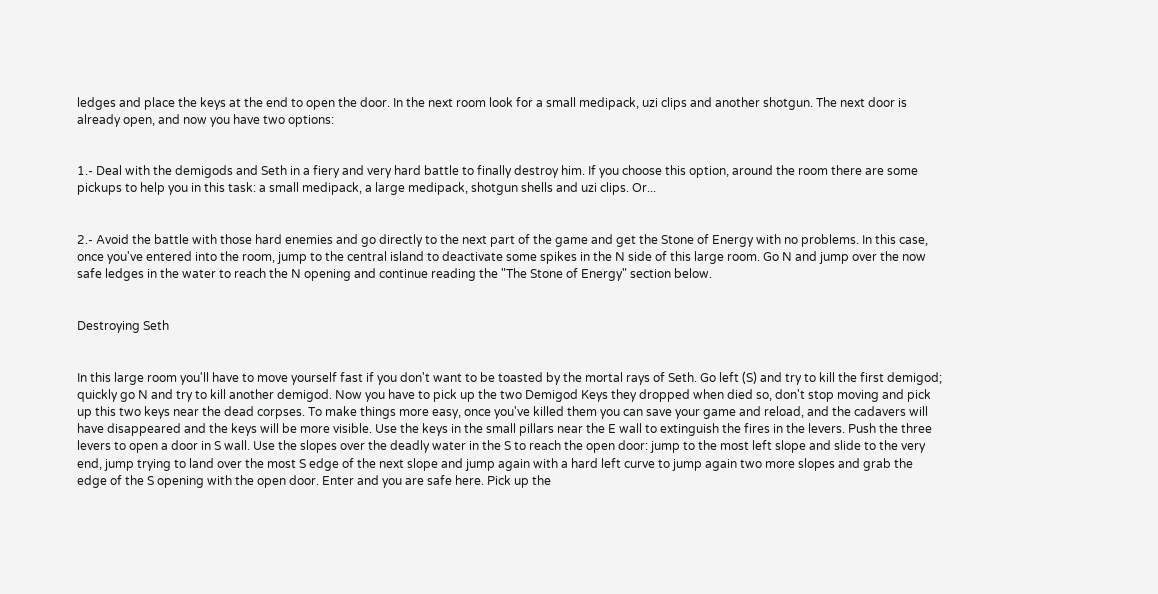ledges and place the keys at the end to open the door. In the next room look for a small medipack, uzi clips and another shotgun. The next door is already open, and now you have two options:


1.- Deal with the demigods and Seth in a fiery and very hard battle to finally destroy him. If you choose this option, around the room there are some pickups to help you in this task: a small medipack, a large medipack, shotgun shells and uzi clips. Or...


2.- Avoid the battle with those hard enemies and go directly to the next part of the game and get the Stone of Energy with no problems. In this case, once you've entered into the room, jump to the central island to deactivate some spikes in the N side of this large room. Go N and jump over the now safe ledges in the water to reach the N opening and continue reading the "The Stone of Energy" section below.


Destroying Seth


In this large room you'll have to move yourself fast if you don't want to be toasted by the mortal rays of Seth. Go left (S) and try to kill the first demigod; quickly go N and try to kill another demigod. Now you have to pick up the two Demigod Keys they dropped when died so, don't stop moving and pick up this two keys near the dead corpses. To make things more easy, once you've killed them you can save your game and reload, and the cadavers will have disappeared and the keys will be more visible. Use the keys in the small pillars near the E wall to extinguish the fires in the levers. Push the three levers to open a door in S wall. Use the slopes over the deadly water in the S to reach the open door: jump to the most left slope and slide to the very end, jump trying to land over the most S edge of the next slope and jump again with a hard left curve to jump again two more slopes and grab the edge of the S opening with the open door. Enter and you are safe here. Pick up the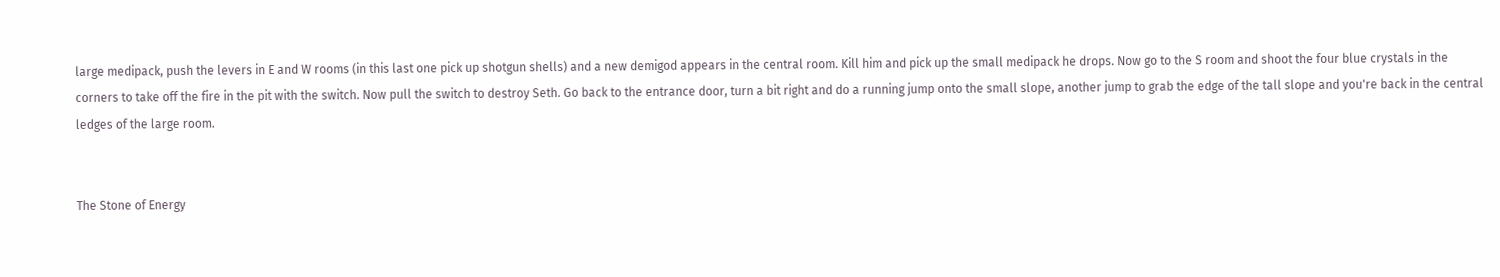large medipack, push the levers in E and W rooms (in this last one pick up shotgun shells) and a new demigod appears in the central room. Kill him and pick up the small medipack he drops. Now go to the S room and shoot the four blue crystals in the corners to take off the fire in the pit with the switch. Now pull the switch to destroy Seth. Go back to the entrance door, turn a bit right and do a running jump onto the small slope, another jump to grab the edge of the tall slope and you're back in the central ledges of the large room.


The Stone of Energy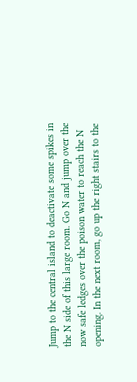Jump to the central island to deactivate some spikes in the N side of this large room. Go N and jump over the now safe ledges over the poison water to reach the N opening. In the next room, go up the right stairs to the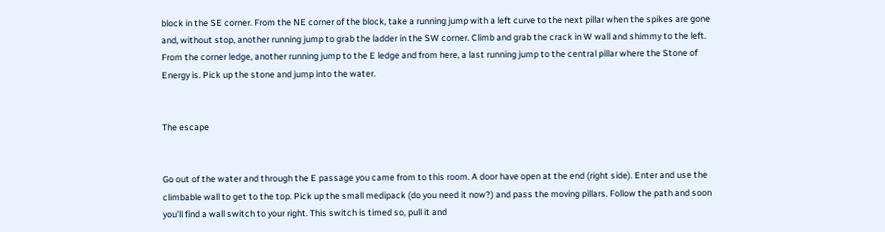block in the SE corner. From the NE corner of the block, take a running jump with a left curve to the next pillar when the spikes are gone and, without stop, another running jump to grab the ladder in the SW corner. Climb and grab the crack in W wall and shimmy to the left. From the corner ledge, another running jump to the E ledge and from here, a last running jump to the central pillar where the Stone of Energy is. Pick up the stone and jump into the water.


The escape


Go out of the water and through the E passage you came from to this room. A door have open at the end (right side). Enter and use the climbable wall to get to the top. Pick up the small medipack (do you need it now?) and pass the moving pillars. Follow the path and soon you'll find a wall switch to your right. This switch is timed so, pull it and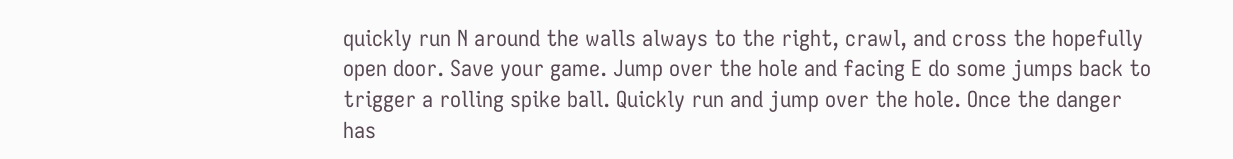quickly run N around the walls always to the right, crawl, and cross the hopefully open door. Save your game. Jump over the hole and facing E do some jumps back to trigger a rolling spike ball. Quickly run and jump over the hole. Once the danger has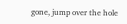gone, jump over the hole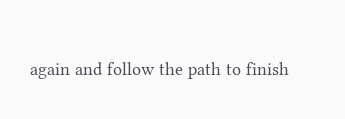again and follow the path to finish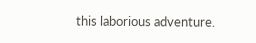this laborious adventure.